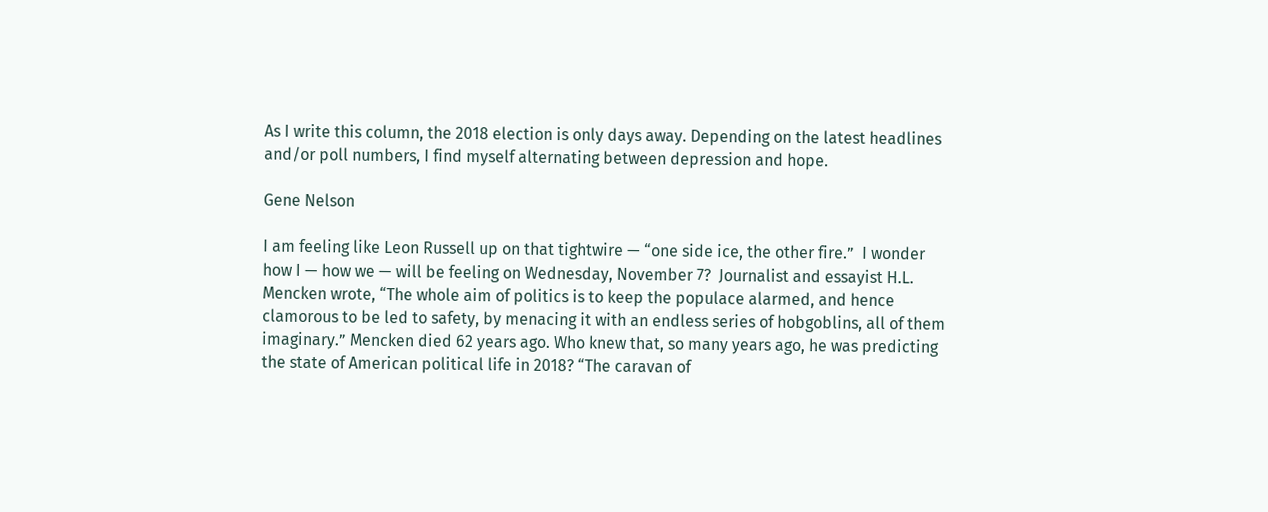As I write this column, the 2018 election is only days away. Depending on the latest headlines and/or poll numbers, I find myself alternating between depression and hope.

Gene Nelson

I am feeling like Leon Russell up on that tightwire — “one side ice, the other fire.”  I wonder how I — how we — will be feeling on Wednesday, November 7?  Journalist and essayist H.L. Mencken wrote, “The whole aim of politics is to keep the populace alarmed, and hence clamorous to be led to safety, by menacing it with an endless series of hobgoblins, all of them imaginary.” Mencken died 62 years ago. Who knew that, so many years ago, he was predicting the state of American political life in 2018? “The caravan of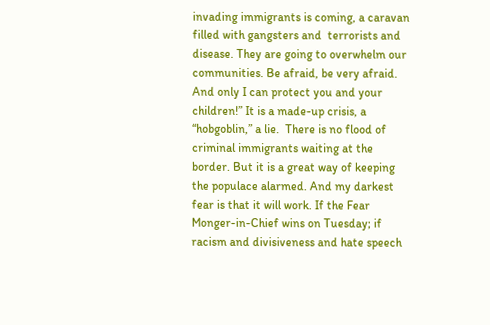invading immigrants is coming, a caravan filled with gangsters and  terrorists and disease. They are going to overwhelm our communities. Be afraid, be very afraid. And only I can protect you and your children!” It is a made-up crisis, a “hobgoblin,” a lie.  There is no flood of criminal immigrants waiting at the border. But it is a great way of keeping the populace alarmed. And my darkest fear is that it will work. If the Fear Monger-in-Chief wins on Tuesday; if racism and divisiveness and hate speech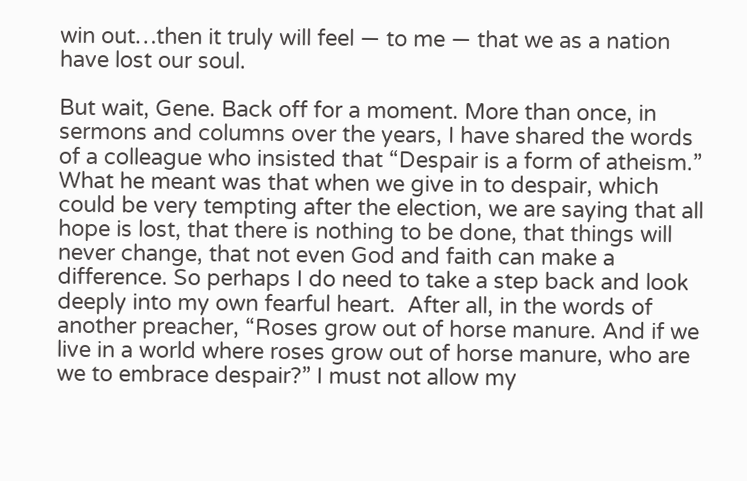win out…then it truly will feel — to me — that we as a nation have lost our soul.

But wait, Gene. Back off for a moment. More than once, in sermons and columns over the years, I have shared the words of a colleague who insisted that “Despair is a form of atheism.”  What he meant was that when we give in to despair, which could be very tempting after the election, we are saying that all hope is lost, that there is nothing to be done, that things will never change, that not even God and faith can make a difference. So perhaps I do need to take a step back and look deeply into my own fearful heart.  After all, in the words of another preacher, “Roses grow out of horse manure. And if we live in a world where roses grow out of horse manure, who are we to embrace despair?” I must not allow my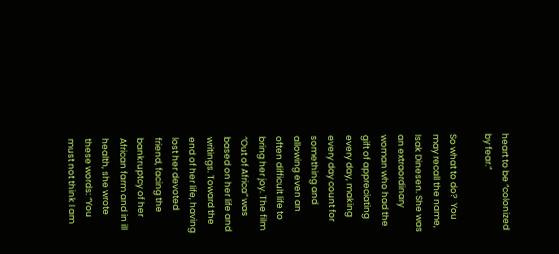heart to be “colonized by fear.”

So what to do?  You may recall the name, Isak Dinesen. She was an extraordinary woman who had the gift of appreciating every day, making every day count for something and allowing even an often difficult life to bring her joy. The film “Out of Africa” was based on her life and writings. Toward the end of her life, having lost her devoted friend, facing the bankruptcy of her African farm and in ill health, she wrote these words: “You must not think I am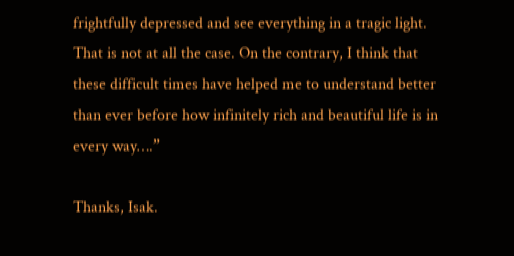frightfully depressed and see everything in a tragic light. That is not at all the case. On the contrary, I think that these difficult times have helped me to understand better than ever before how infinitely rich and beautiful life is in every way….”

Thanks, Isak.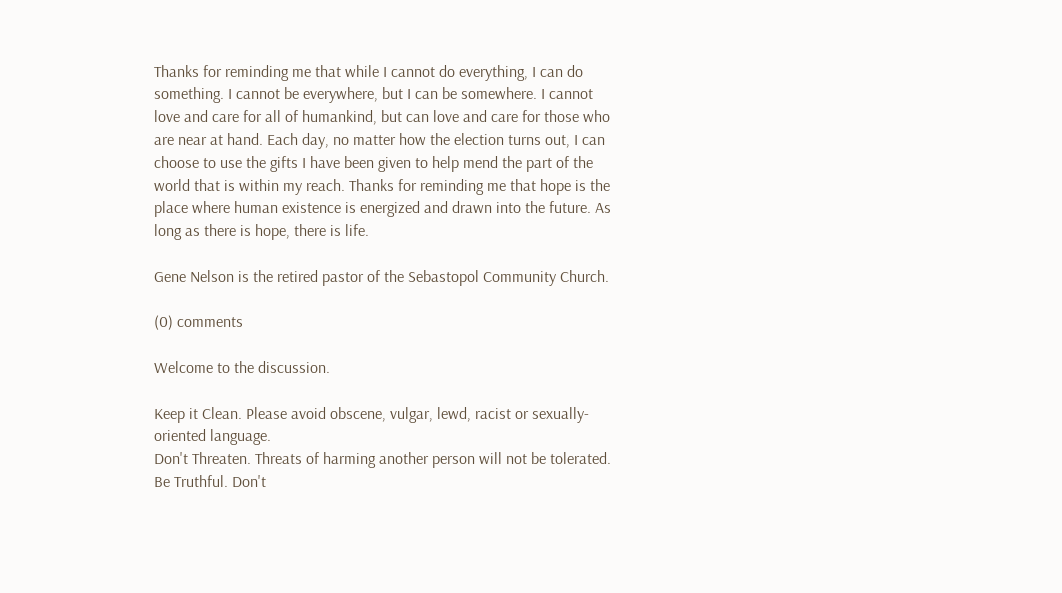Thanks for reminding me that while I cannot do everything, I can do something. I cannot be everywhere, but I can be somewhere. I cannot love and care for all of humankind, but can love and care for those who are near at hand. Each day, no matter how the election turns out, I can choose to use the gifts I have been given to help mend the part of the world that is within my reach. Thanks for reminding me that hope is the place where human existence is energized and drawn into the future. As long as there is hope, there is life.

Gene Nelson is the retired pastor of the Sebastopol Community Church.

(0) comments

Welcome to the discussion.

Keep it Clean. Please avoid obscene, vulgar, lewd, racist or sexually-oriented language.
Don't Threaten. Threats of harming another person will not be tolerated.
Be Truthful. Don't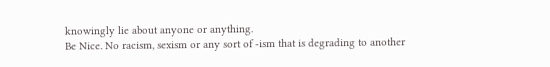knowingly lie about anyone or anything.
Be Nice. No racism, sexism or any sort of -ism that is degrading to another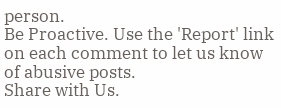person.
Be Proactive. Use the 'Report' link on each comment to let us know of abusive posts.
Share with Us.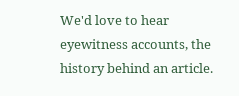We'd love to hear eyewitness accounts, the history behind an article.